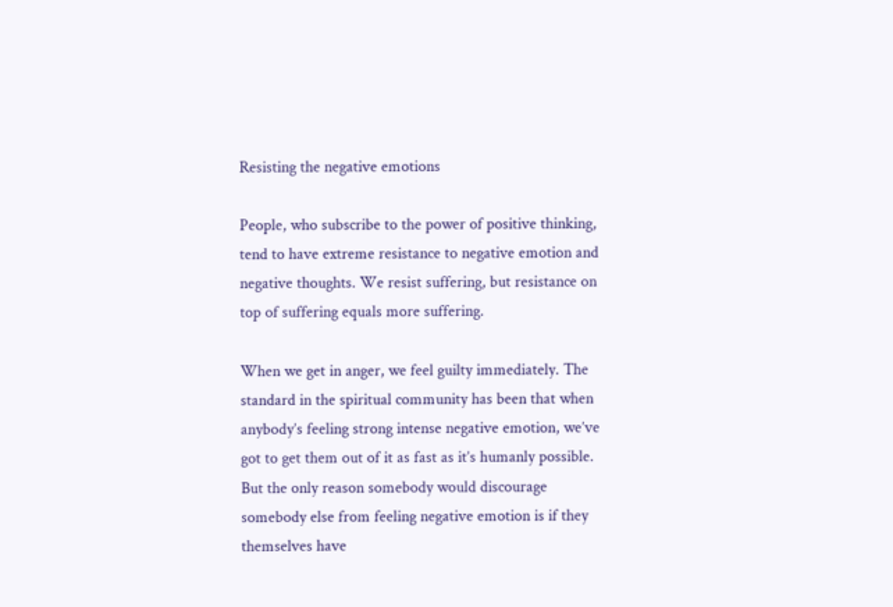Resisting the negative emotions

People, who subscribe to the power of positive thinking, tend to have extreme resistance to negative emotion and negative thoughts. We resist suffering, but resistance on top of suffering equals more suffering.

When we get in anger, we feel guilty immediately. The standard in the spiritual community has been that when anybody’s feeling strong intense negative emotion, we’ve got to get them out of it as fast as it’s humanly possible. But the only reason somebody would discourage somebody else from feeling negative emotion is if they themselves have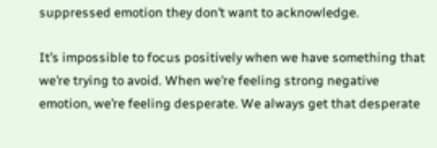suppressed emotion they don’t want to acknowledge.

It’s impossible to focus positively when we have something that we’re trying to avoid. When we’re feeling strong negative emotion, we’re feeling desperate. We always get that desperate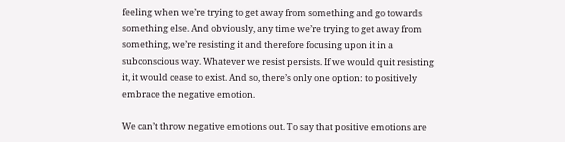feeling when we’re trying to get away from something and go towards something else. And obviously, any time we’re trying to get away from something, we’re resisting it and therefore focusing upon it in a subconscious way. Whatever we resist persists. If we would quit resisting it, it would cease to exist. And so, there’s only one option: to positively embrace the negative emotion.

We can’t throw negative emotions out. To say that positive emotions are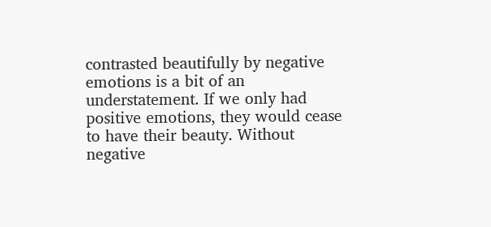contrasted beautifully by negative emotions is a bit of an understatement. If we only had positive emotions, they would cease to have their beauty. Without negative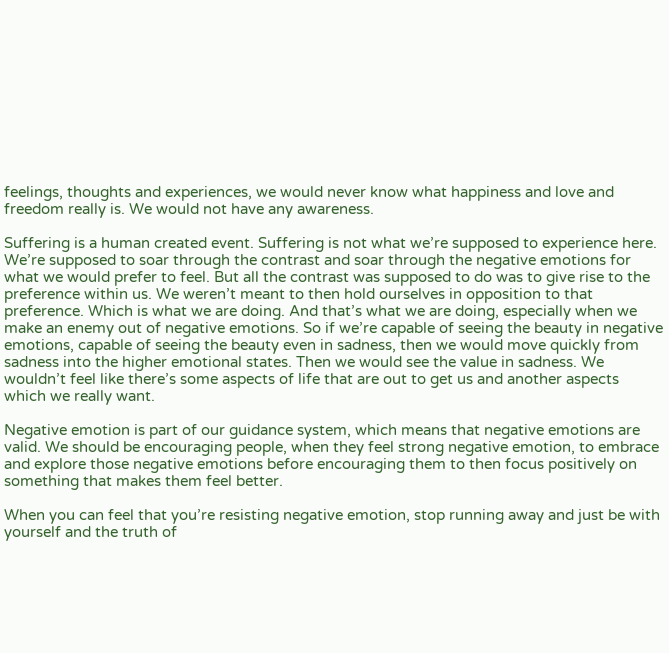feelings, thoughts and experiences, we would never know what happiness and love and freedom really is. We would not have any awareness.

Suffering is a human created event. Suffering is not what we’re supposed to experience here. We’re supposed to soar through the contrast and soar through the negative emotions for what we would prefer to feel. But all the contrast was supposed to do was to give rise to the preference within us. We weren’t meant to then hold ourselves in opposition to that preference. Which is what we are doing. And that’s what we are doing, especially when we make an enemy out of negative emotions. So if we’re capable of seeing the beauty in negative emotions, capable of seeing the beauty even in sadness, then we would move quickly from sadness into the higher emotional states. Then we would see the value in sadness. We wouldn’t feel like there’s some aspects of life that are out to get us and another aspects which we really want.

Negative emotion is part of our guidance system, which means that negative emotions are valid. We should be encouraging people, when they feel strong negative emotion, to embrace and explore those negative emotions before encouraging them to then focus positively on something that makes them feel better.

When you can feel that you’re resisting negative emotion, stop running away and just be with yourself and the truth of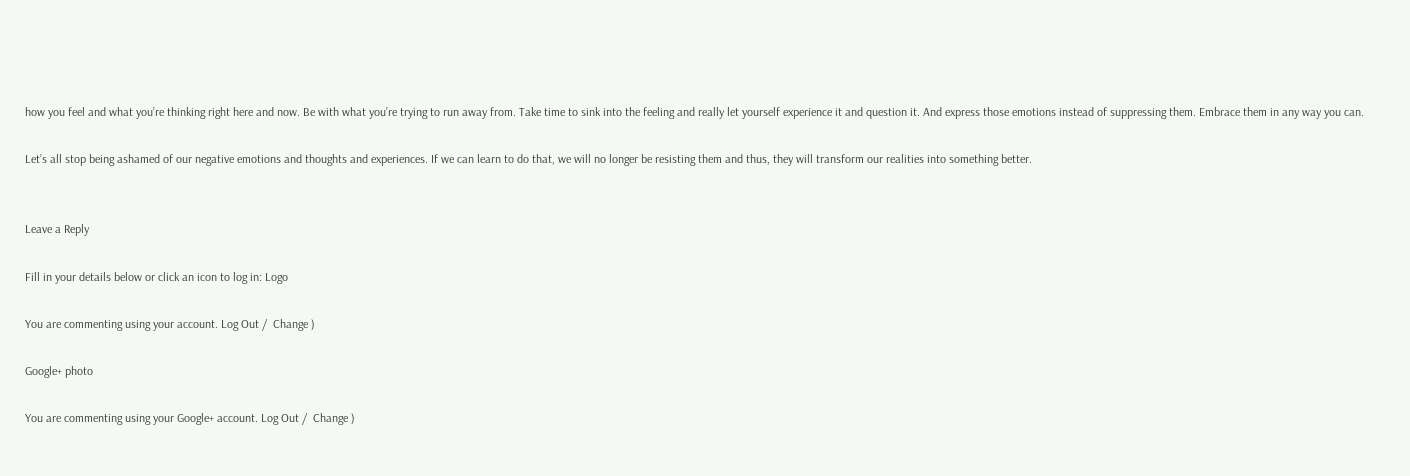how you feel and what you’re thinking right here and now. Be with what you’re trying to run away from. Take time to sink into the feeling and really let yourself experience it and question it. And express those emotions instead of suppressing them. Embrace them in any way you can.

Let’s all stop being ashamed of our negative emotions and thoughts and experiences. If we can learn to do that, we will no longer be resisting them and thus, they will transform our realities into something better.


Leave a Reply

Fill in your details below or click an icon to log in: Logo

You are commenting using your account. Log Out /  Change )

Google+ photo

You are commenting using your Google+ account. Log Out /  Change )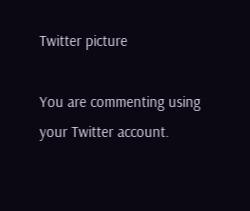Twitter picture

You are commenting using your Twitter account.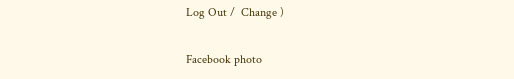Log Out /  Change )

Facebook photo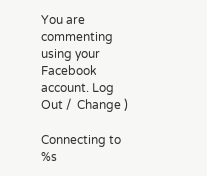You are commenting using your Facebook account. Log Out /  Change )

Connecting to %s